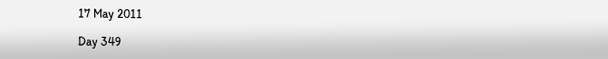17 May 2011

Day 349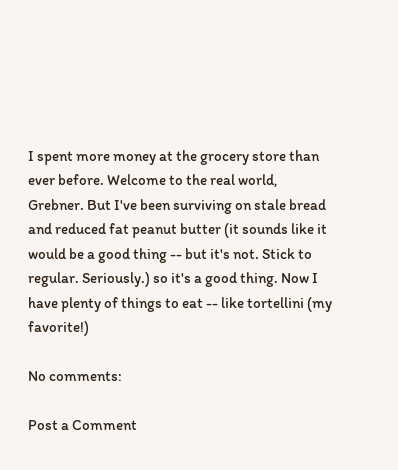I spent more money at the grocery store than ever before. Welcome to the real world, Grebner. But I've been surviving on stale bread and reduced fat peanut butter (it sounds like it would be a good thing -- but it's not. Stick to regular. Seriously.) so it's a good thing. Now I have plenty of things to eat -- like tortellini (my favorite!)

No comments:

Post a Comment